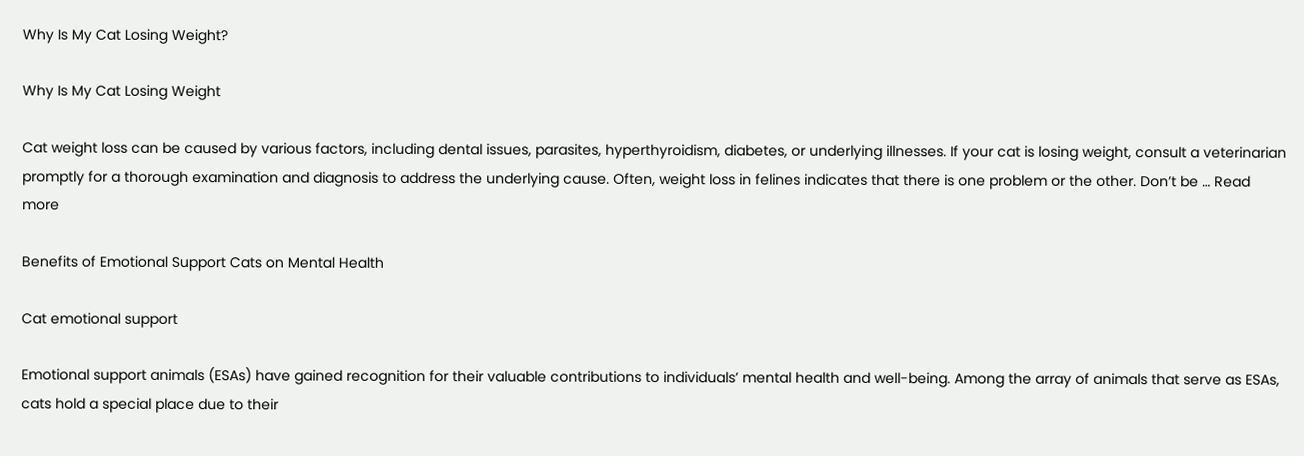Why Is My Cat Losing Weight?

Why Is My Cat Losing Weight

Cat weight loss can be caused by various factors, including dental issues, parasites, hyperthyroidism, diabetes, or underlying illnesses. If your cat is losing weight, consult a veterinarian promptly for a thorough examination and diagnosis to address the underlying cause. Often, weight loss in felines indicates that there is one problem or the other. Don’t be … Read more

Benefits of Emotional Support Cats on Mental Health

Cat emotional support

Emotional support animals (ESAs) have gained recognition for their valuable contributions to individuals’ mental health and well-being. Among the array of animals that serve as ESAs, cats hold a special place due to their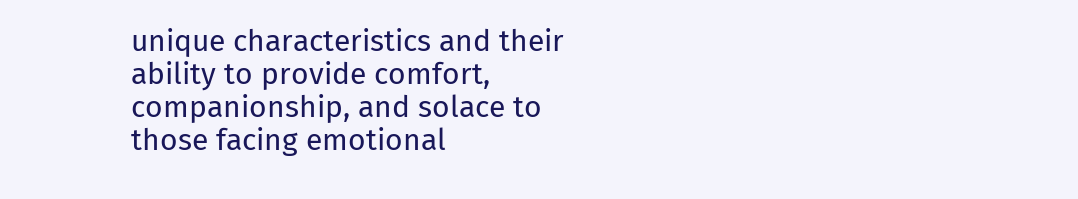unique characteristics and their ability to provide comfort, companionship, and solace to those facing emotional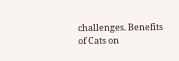challenges. Benefits of Cats on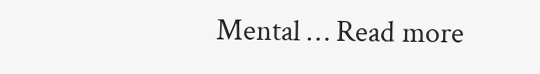Mental … Read more